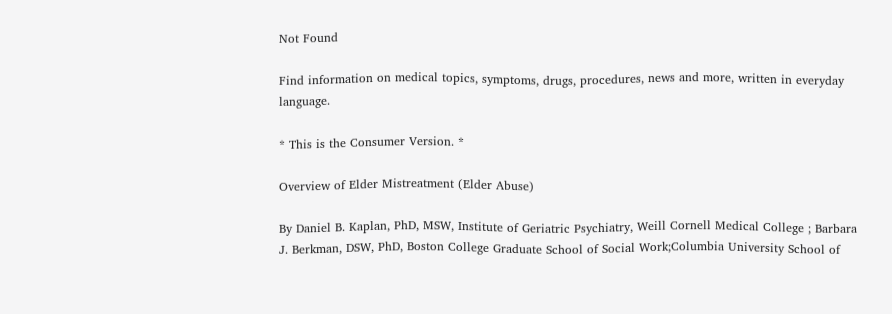Not Found

Find information on medical topics, symptoms, drugs, procedures, news and more, written in everyday language.

* This is the Consumer Version. *

Overview of Elder Mistreatment (Elder Abuse)

By Daniel B. Kaplan, PhD, MSW, Institute of Geriatric Psychiatry, Weill Cornell Medical College ; Barbara J. Berkman, DSW, PhD, Boston College Graduate School of Social Work;Columbia University School of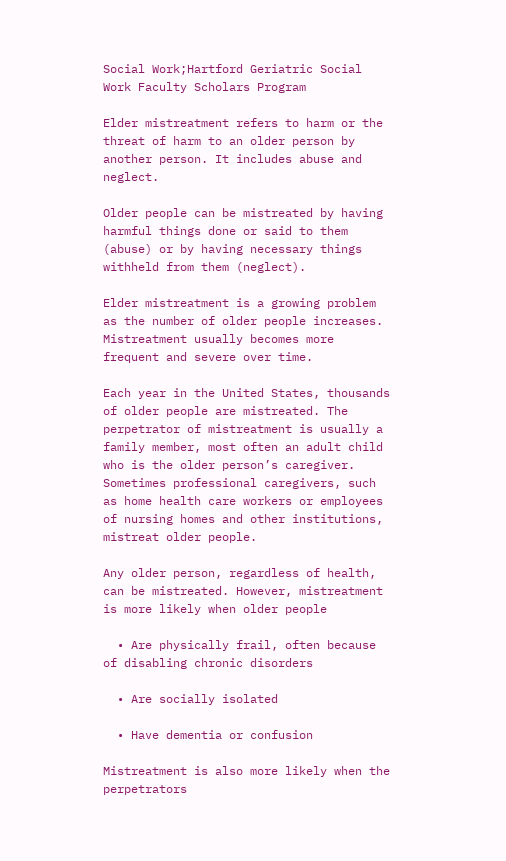Social Work;Hartford Geriatric Social Work Faculty Scholars Program

Elder mistreatment refers to harm or the threat of harm to an older person by another person. It includes abuse and neglect.

Older people can be mistreated by having harmful things done or said to them (abuse) or by having necessary things withheld from them (neglect).

Elder mistreatment is a growing problem as the number of older people increases. Mistreatment usually becomes more frequent and severe over time.

Each year in the United States, thousands of older people are mistreated. The perpetrator of mistreatment is usually a family member, most often an adult child who is the older person’s caregiver. Sometimes professional caregivers, such as home health care workers or employees of nursing homes and other institutions, mistreat older people.

Any older person, regardless of health, can be mistreated. However, mistreatment is more likely when older people

  • Are physically frail, often because of disabling chronic disorders

  • Are socially isolated

  • Have dementia or confusion

Mistreatment is also more likely when the perpetrators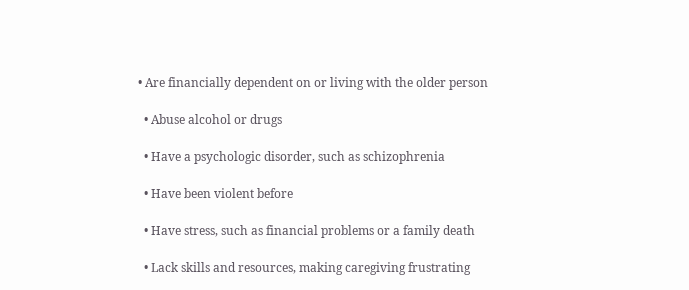• Are financially dependent on or living with the older person

  • Abuse alcohol or drugs

  • Have a psychologic disorder, such as schizophrenia

  • Have been violent before

  • Have stress, such as financial problems or a family death

  • Lack skills and resources, making caregiving frustrating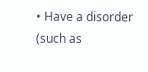• Have a disorder (such as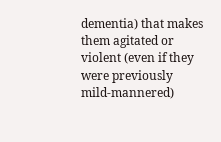dementia) that makes them agitated or violent (even if they were previously mild-mannered)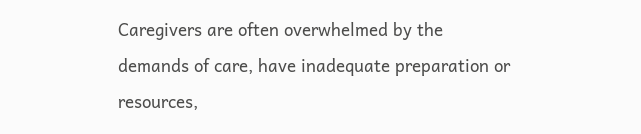Caregivers are often overwhelmed by the demands of care, have inadequate preparation or resources,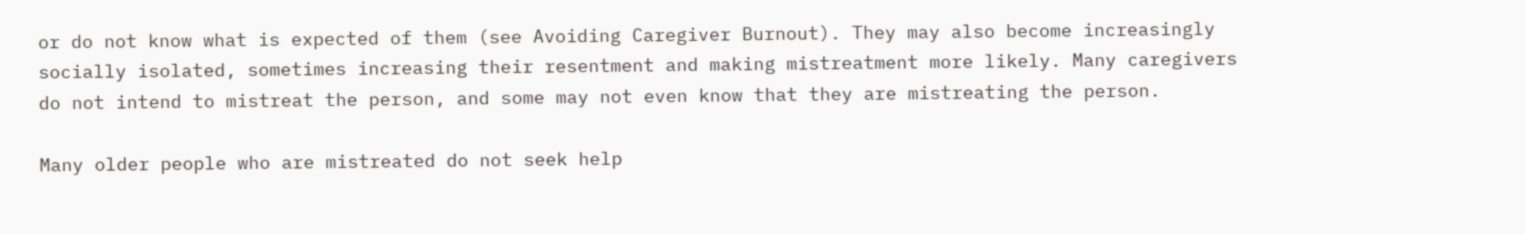or do not know what is expected of them (see Avoiding Caregiver Burnout). They may also become increasingly socially isolated, sometimes increasing their resentment and making mistreatment more likely. Many caregivers do not intend to mistreat the person, and some may not even know that they are mistreating the person.

Many older people who are mistreated do not seek help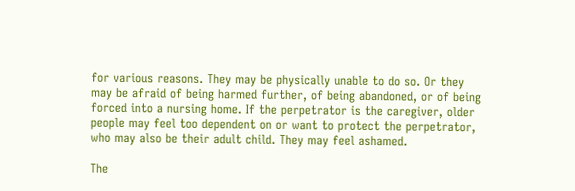for various reasons. They may be physically unable to do so. Or they may be afraid of being harmed further, of being abandoned, or of being forced into a nursing home. If the perpetrator is the caregiver, older people may feel too dependent on or want to protect the perpetrator, who may also be their adult child. They may feel ashamed.

The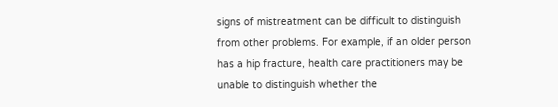signs of mistreatment can be difficult to distinguish from other problems. For example, if an older person has a hip fracture, health care practitioners may be unable to distinguish whether the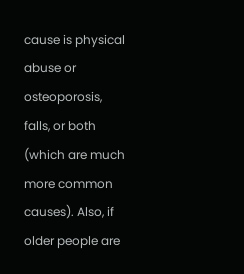cause is physical abuse or osteoporosis, falls, or both (which are much more common causes). Also, if older people are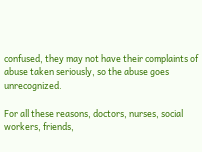confused, they may not have their complaints of abuse taken seriously, so the abuse goes unrecognized.

For all these reasons, doctors, nurses, social workers, friends,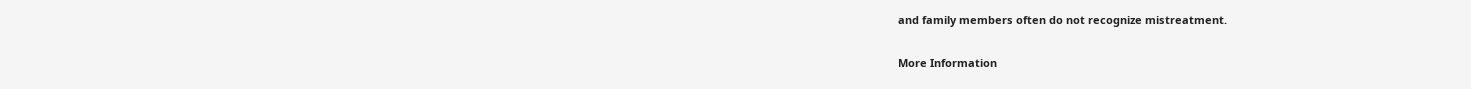and family members often do not recognize mistreatment.

More Information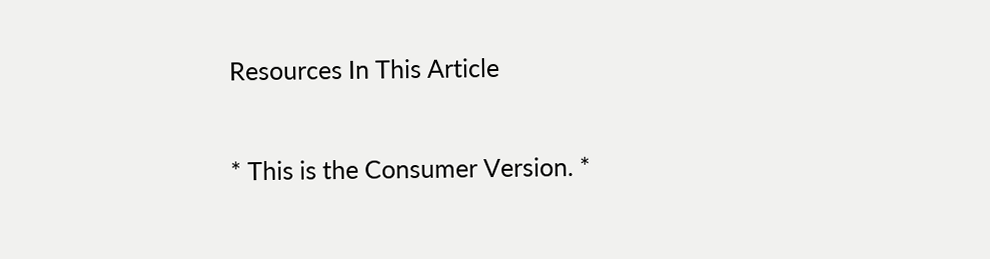Resources In This Article

* This is the Consumer Version. *